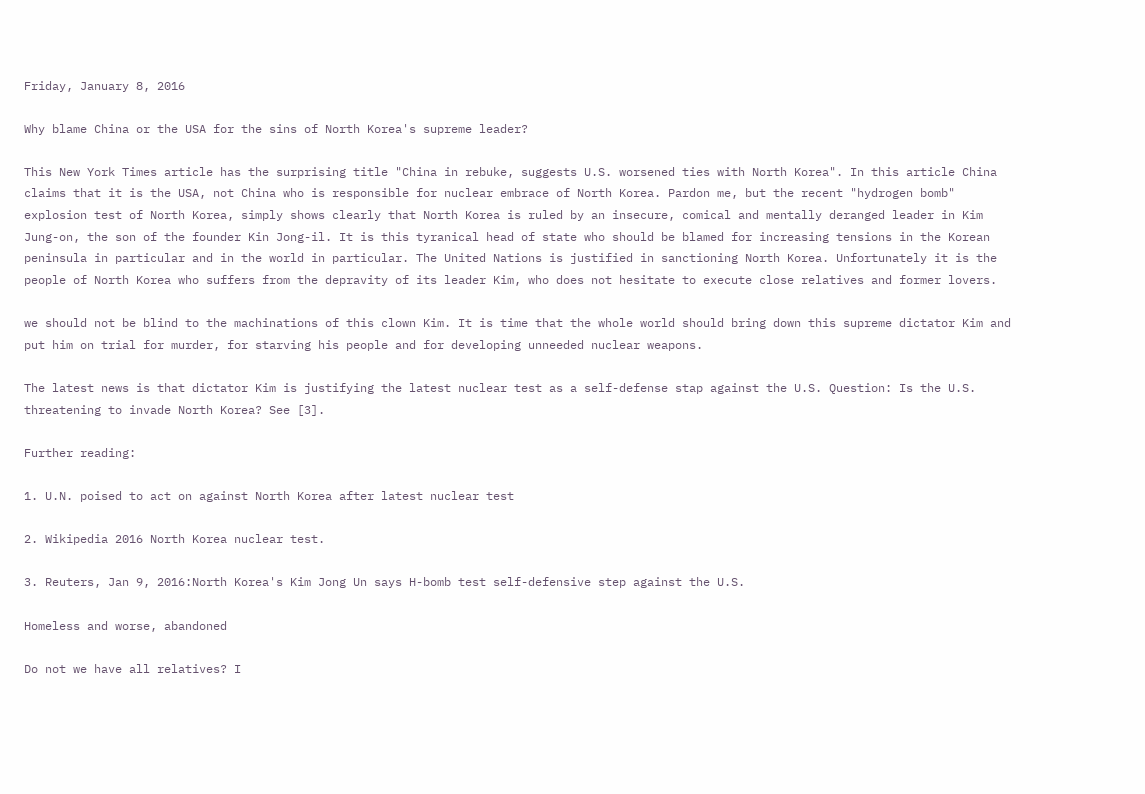Friday, January 8, 2016

Why blame China or the USA for the sins of North Korea's supreme leader?

This New York Times article has the surprising title "China in rebuke, suggests U.S. worsened ties with North Korea". In this article China claims that it is the USA, not China who is responsible for nuclear embrace of North Korea. Pardon me, but the recent "hydrogen bomb" explosion test of North Korea, simply shows clearly that North Korea is ruled by an insecure, comical and mentally deranged leader in Kim Jung-on, the son of the founder Kin Jong-il. It is this tyranical head of state who should be blamed for increasing tensions in the Korean peninsula in particular and in the world in particular. The United Nations is justified in sanctioning North Korea. Unfortunately it is the people of North Korea who suffers from the depravity of its leader Kim, who does not hesitate to execute close relatives and former lovers.

we should not be blind to the machinations of this clown Kim. It is time that the whole world should bring down this supreme dictator Kim and put him on trial for murder, for starving his people and for developing unneeded nuclear weapons.

The latest news is that dictator Kim is justifying the latest nuclear test as a self-defense stap against the U.S. Question: Is the U.S. threatening to invade North Korea? See [3].

Further reading:

1. U.N. poised to act on against North Korea after latest nuclear test

2. Wikipedia 2016 North Korea nuclear test.

3. Reuters, Jan 9, 2016:North Korea's Kim Jong Un says H-bomb test self-defensive step against the U.S.

Homeless and worse, abandoned

Do not we have all relatives? I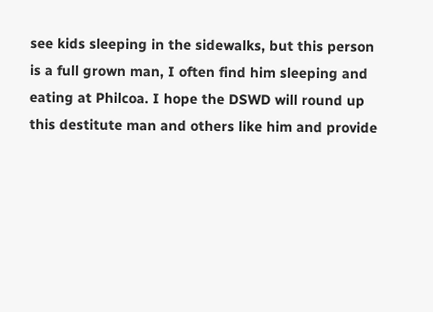see kids sleeping in the sidewalks, but this person is a full grown man, I often find him sleeping and eating at Philcoa. I hope the DSWD will round up this destitute man and others like him and provide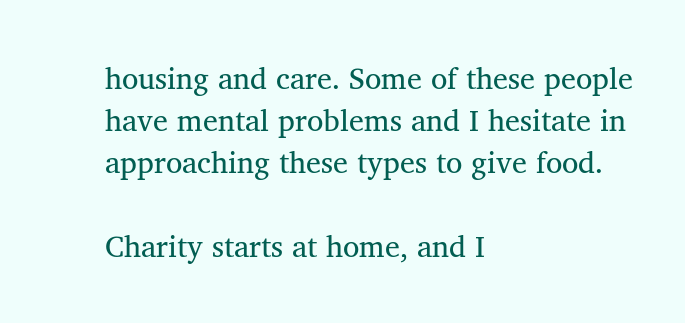housing and care. Some of these people have mental problems and I hesitate in approaching these types to give food.

Charity starts at home, and I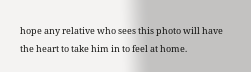hope any relative who sees this photo will have the heart to take him in to feel at home.